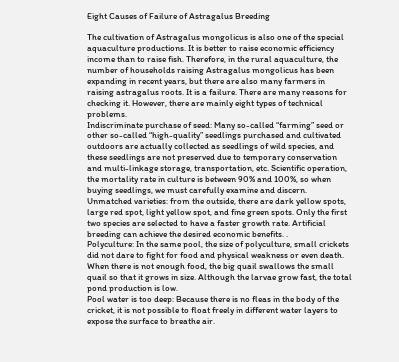Eight Causes of Failure of Astragalus Breeding

The cultivation of Astragalus mongolicus is also one of the special aquaculture productions. It is better to raise economic efficiency income than to raise fish. Therefore, in the rural aquaculture, the number of households raising Astragalus mongolicus has been expanding in recent years, but there are also many farmers in raising astragalus roots. It is a failure. There are many reasons for checking it. However, there are mainly eight types of technical problems.
Indiscriminate purchase of seed: Many so-called “farming” seed or other so-called “high-quality” seedlings purchased and cultivated outdoors are actually collected as seedlings of wild species, and these seedlings are not preserved due to temporary conservation and multi-linkage storage, transportation, etc. Scientific operation, the mortality rate in culture is between 90% and 100%, so when buying seedlings, we must carefully examine and discern.
Unmatched varieties: from the outside, there are dark yellow spots, large red spot, light yellow spot, and fine green spots. Only the first two species are selected to have a faster growth rate. Artificial breeding can achieve the desired economic benefits. .
Polyculture: In the same pool, the size of polyculture, small crickets did not dare to fight for food and physical weakness or even death. When there is not enough food, the big quail swallows the small quail so that it grows in size. Although the larvae grow fast, the total pond production is low.
Pool water is too deep: Because there is no fleas in the body of the cricket, it is not possible to float freely in different water layers to expose the surface to breathe air.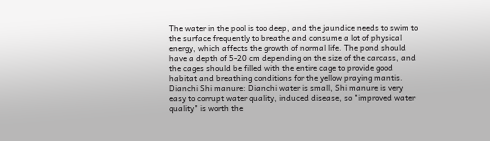The water in the pool is too deep, and the jaundice needs to swim to the surface frequently to breathe and consume a lot of physical energy, which affects the growth of normal life. The pond should have a depth of 5-20 cm depending on the size of the carcass, and the cages should be filled with the entire cage to provide good habitat and breathing conditions for the yellow praying mantis.
Dianchi Shi manure: Dianchi water is small, Shi manure is very easy to corrupt water quality, induced disease, so "improved water quality" is worth the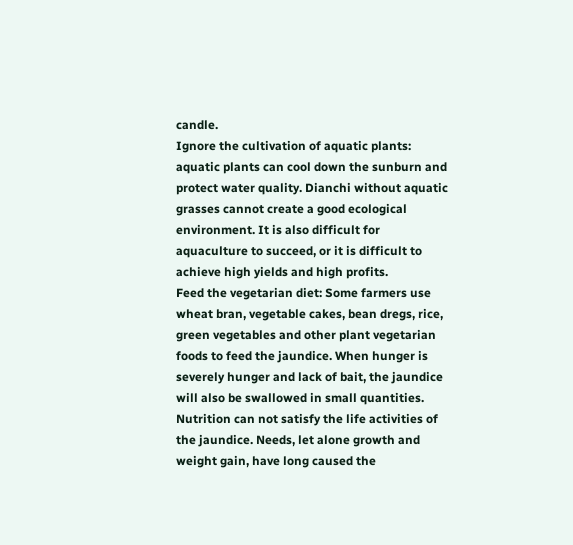candle.
Ignore the cultivation of aquatic plants: aquatic plants can cool down the sunburn and protect water quality. Dianchi without aquatic grasses cannot create a good ecological environment. It is also difficult for aquaculture to succeed, or it is difficult to achieve high yields and high profits.
Feed the vegetarian diet: Some farmers use wheat bran, vegetable cakes, bean dregs, rice, green vegetables and other plant vegetarian foods to feed the jaundice. When hunger is severely hunger and lack of bait, the jaundice will also be swallowed in small quantities. Nutrition can not satisfy the life activities of the jaundice. Needs, let alone growth and weight gain, have long caused the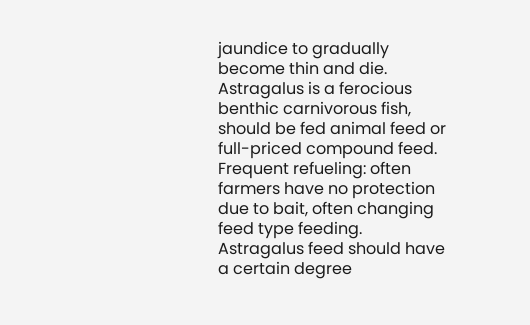jaundice to gradually become thin and die. Astragalus is a ferocious benthic carnivorous fish, should be fed animal feed or full-priced compound feed.
Frequent refueling: often farmers have no protection due to bait, often changing feed type feeding. Astragalus feed should have a certain degree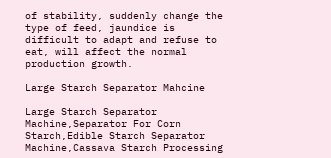of stability, suddenly change the type of feed, jaundice is difficult to adapt and refuse to eat, will affect the normal production growth.

Large Starch Separator Mahcine

Large Starch Separator Machine,Separator For Corn Starch,Edible Starch Separator Machine,Cassava Starch Processing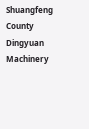Shuangfeng County Dingyuan Machinery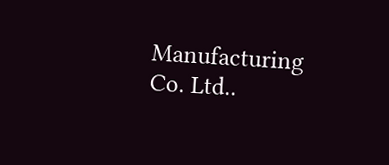Manufacturing Co. Ltd..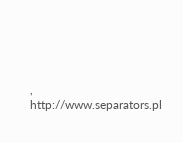, http://www.separators.pl